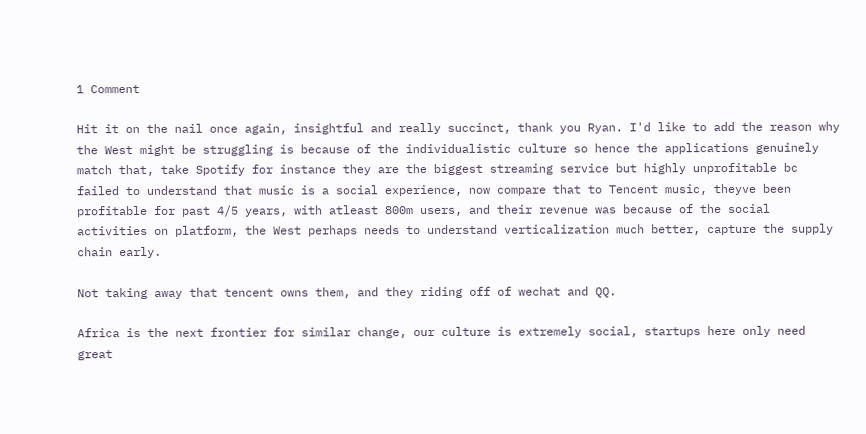1 Comment

Hit it on the nail once again, insightful and really succinct, thank you Ryan. I'd like to add the reason why the West might be struggling is because of the individualistic culture so hence the applications genuinely match that, take Spotify for instance they are the biggest streaming service but highly unprofitable bc failed to understand that music is a social experience, now compare that to Tencent music, theyve been profitable for past 4/5 years, with atleast 800m users, and their revenue was because of the social activities on platform, the West perhaps needs to understand verticalization much better, capture the supply chain early.

Not taking away that tencent owns them, and they riding off of wechat and QQ.

Africa is the next frontier for similar change, our culture is extremely social, startups here only need great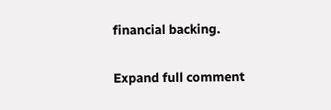financial backing.

Expand full comment